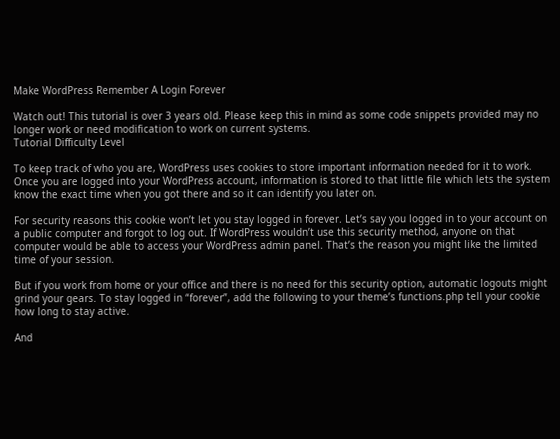Make WordPress Remember A Login Forever

Watch out! This tutorial is over 3 years old. Please keep this in mind as some code snippets provided may no longer work or need modification to work on current systems.
Tutorial Difficulty Level

To keep track of who you are, WordPress uses cookies to store important information needed for it to work. Once you are logged into your WordPress account, information is stored to that little file which lets the system know the exact time when you got there and so it can identify you later on.

For security reasons this cookie won’t let you stay logged in forever. Let’s say you logged in to your account on a public computer and forgot to log out. If WordPress wouldn’t use this security method, anyone on that computer would be able to access your WordPress admin panel. That’s the reason you might like the limited time of your session.

But if you work from home or your office and there is no need for this security option, automatic logouts might grind your gears. To stay logged in “forever”, add the following to your theme’s functions.php tell your cookie how long to stay active.

And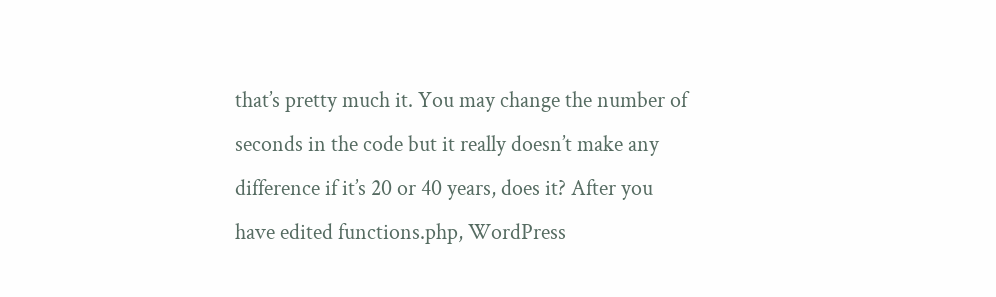that’s pretty much it. You may change the number of seconds in the code but it really doesn’t make any difference if it’s 20 or 40 years, does it? After you have edited functions.php, WordPress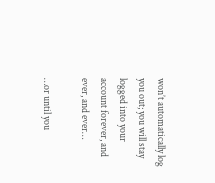won’t automatically log you out; you will stay logged into your account forever, and ever, and ever…

…or until you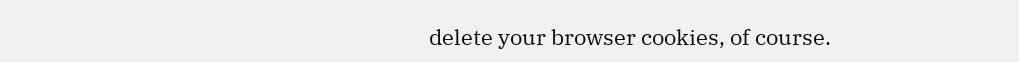delete your browser cookies, of course.